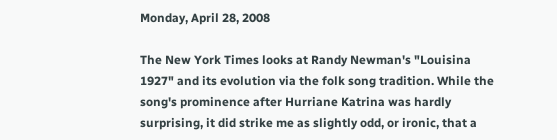Monday, April 28, 2008

The New York Times looks at Randy Newman's "Louisina 1927" and its evolution via the folk song tradition. While the song's prominence after Hurriane Katrina was hardly surprising, it did strike me as slightly odd, or ironic, that a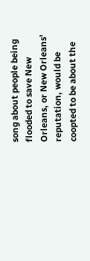song about people being flooded to save New Orleans, or New Orleans' reputation, would be coopted to be about the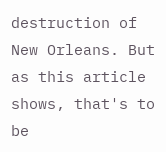destruction of New Orleans. But as this article shows, that's to be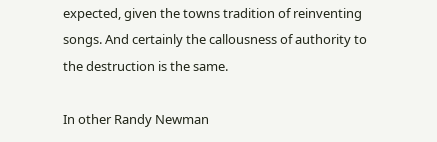expected, given the towns tradition of reinventing songs. And certainly the callousness of authority to the destruction is the same.

In other Randy Newman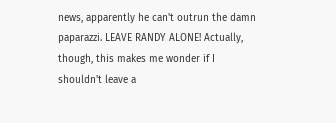news, apparently he can't outrun the damn paparazzi. LEAVE RANDY ALONE! Actually, though, this makes me wonder if I shouldn't leave a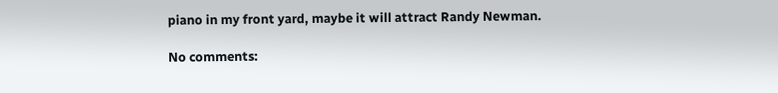piano in my front yard, maybe it will attract Randy Newman.

No comments: